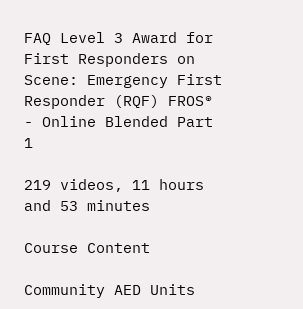FAQ Level 3 Award for First Responders on Scene: Emergency First Responder (RQF) FROS® - Online Blended Part 1

219 videos, 11 hours and 53 minutes

Course Content

Community AED Units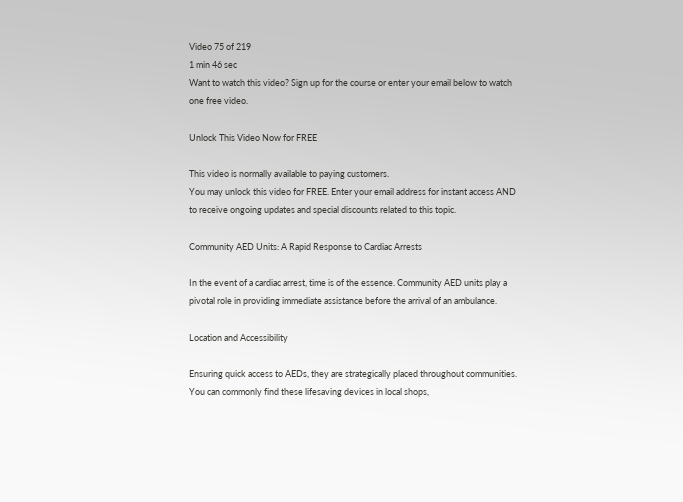Video 75 of 219
1 min 46 sec
Want to watch this video? Sign up for the course or enter your email below to watch one free video.

Unlock This Video Now for FREE

This video is normally available to paying customers.
You may unlock this video for FREE. Enter your email address for instant access AND to receive ongoing updates and special discounts related to this topic.

Community AED Units: A Rapid Response to Cardiac Arrests

In the event of a cardiac arrest, time is of the essence. Community AED units play a pivotal role in providing immediate assistance before the arrival of an ambulance.

Location and Accessibility

Ensuring quick access to AEDs, they are strategically placed throughout communities. You can commonly find these lifesaving devices in local shops,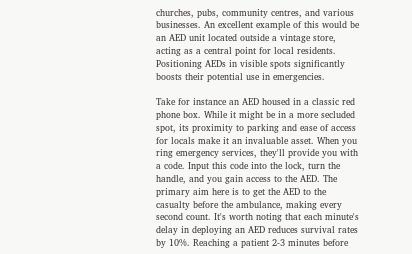churches, pubs, community centres, and various businesses. An excellent example of this would be an AED unit located outside a vintage store, acting as a central point for local residents. Positioning AEDs in visible spots significantly boosts their potential use in emergencies.

Take for instance an AED housed in a classic red phone box. While it might be in a more secluded spot, its proximity to parking and ease of access for locals make it an invaluable asset. When you ring emergency services, they'll provide you with a code. Input this code into the lock, turn the handle, and you gain access to the AED. The primary aim here is to get the AED to the casualty before the ambulance, making every second count. It's worth noting that each minute's delay in deploying an AED reduces survival rates by 10%. Reaching a patient 2-3 minutes before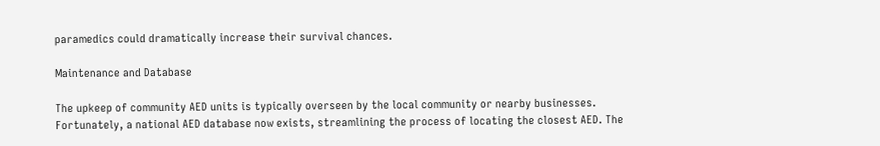paramedics could dramatically increase their survival chances.

Maintenance and Database

The upkeep of community AED units is typically overseen by the local community or nearby businesses. Fortunately, a national AED database now exists, streamlining the process of locating the closest AED. The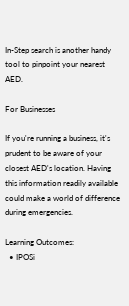In-Step search is another handy tool to pinpoint your nearest AED.

For Businesses

If you're running a business, it's prudent to be aware of your closest AED's location. Having this information readily available could make a world of difference during emergencies.

Learning Outcomes:
  • IPOSi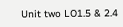Unit two LO1.5 & 2.4